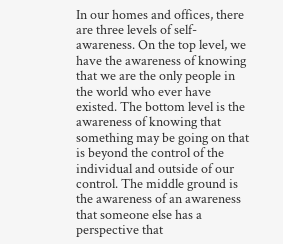In our homes and offices, there are three levels of self-awareness. On the top level, we have the awareness of knowing that we are the only people in the world who ever have existed. The bottom level is the awareness of knowing that something may be going on that is beyond the control of the individual and outside of our control. The middle ground is the awareness of an awareness that someone else has a perspective that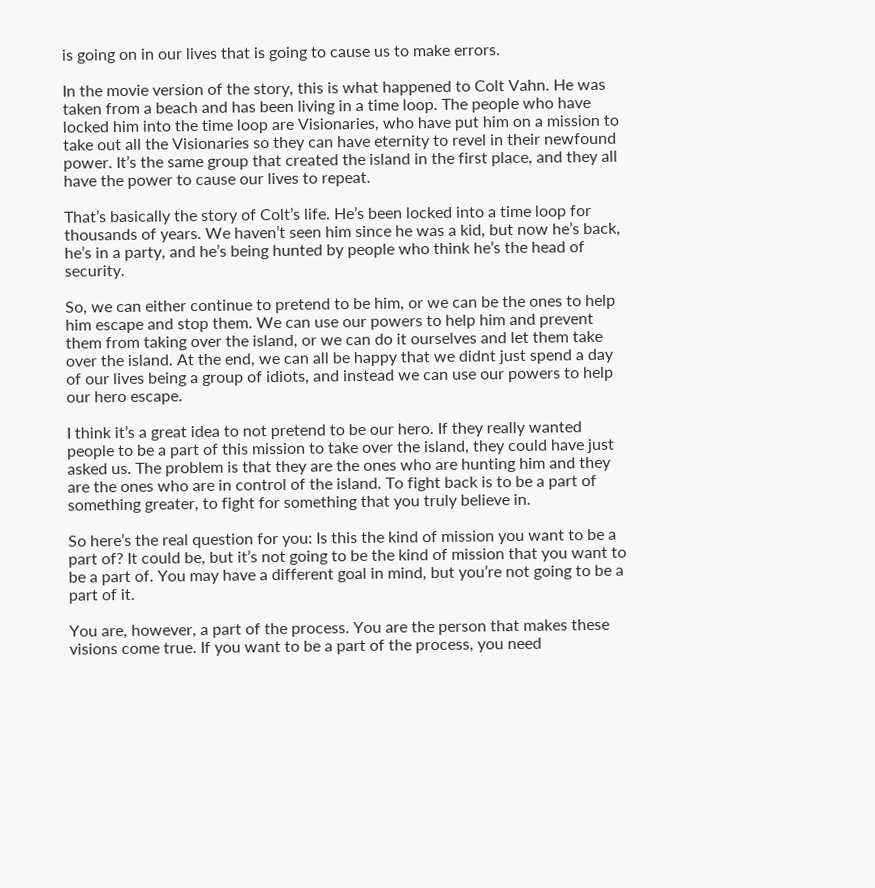is going on in our lives that is going to cause us to make errors.

In the movie version of the story, this is what happened to Colt Vahn. He was taken from a beach and has been living in a time loop. The people who have locked him into the time loop are Visionaries, who have put him on a mission to take out all the Visionaries so they can have eternity to revel in their newfound power. It’s the same group that created the island in the first place, and they all have the power to cause our lives to repeat.

That’s basically the story of Colt’s life. He’s been locked into a time loop for thousands of years. We haven’t seen him since he was a kid, but now he’s back, he’s in a party, and he’s being hunted by people who think he’s the head of security.

So, we can either continue to pretend to be him, or we can be the ones to help him escape and stop them. We can use our powers to help him and prevent them from taking over the island, or we can do it ourselves and let them take over the island. At the end, we can all be happy that we didnt just spend a day of our lives being a group of idiots, and instead we can use our powers to help our hero escape.

I think it’s a great idea to not pretend to be our hero. If they really wanted people to be a part of this mission to take over the island, they could have just asked us. The problem is that they are the ones who are hunting him and they are the ones who are in control of the island. To fight back is to be a part of something greater, to fight for something that you truly believe in.

So here’s the real question for you: Is this the kind of mission you want to be a part of? It could be, but it’s not going to be the kind of mission that you want to be a part of. You may have a different goal in mind, but you’re not going to be a part of it.

You are, however, a part of the process. You are the person that makes these visions come true. If you want to be a part of the process, you need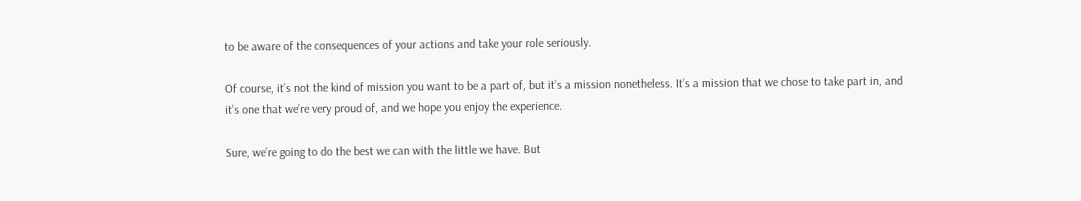to be aware of the consequences of your actions and take your role seriously.

Of course, it’s not the kind of mission you want to be a part of, but it’s a mission nonetheless. It’s a mission that we chose to take part in, and it’s one that we’re very proud of, and we hope you enjoy the experience.

Sure, we’re going to do the best we can with the little we have. But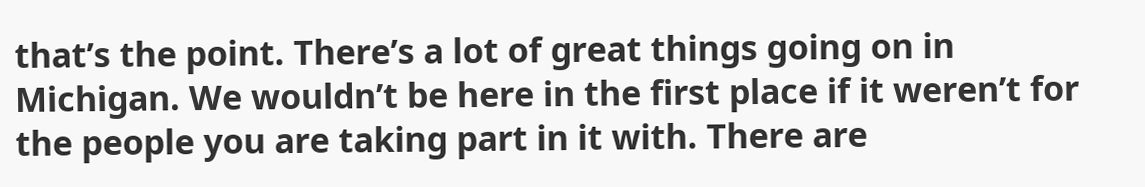that’s the point. There’s a lot of great things going on in Michigan. We wouldn’t be here in the first place if it weren’t for the people you are taking part in it with. There are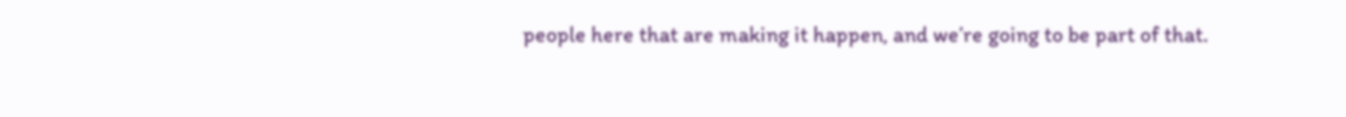people here that are making it happen, and we’re going to be part of that.